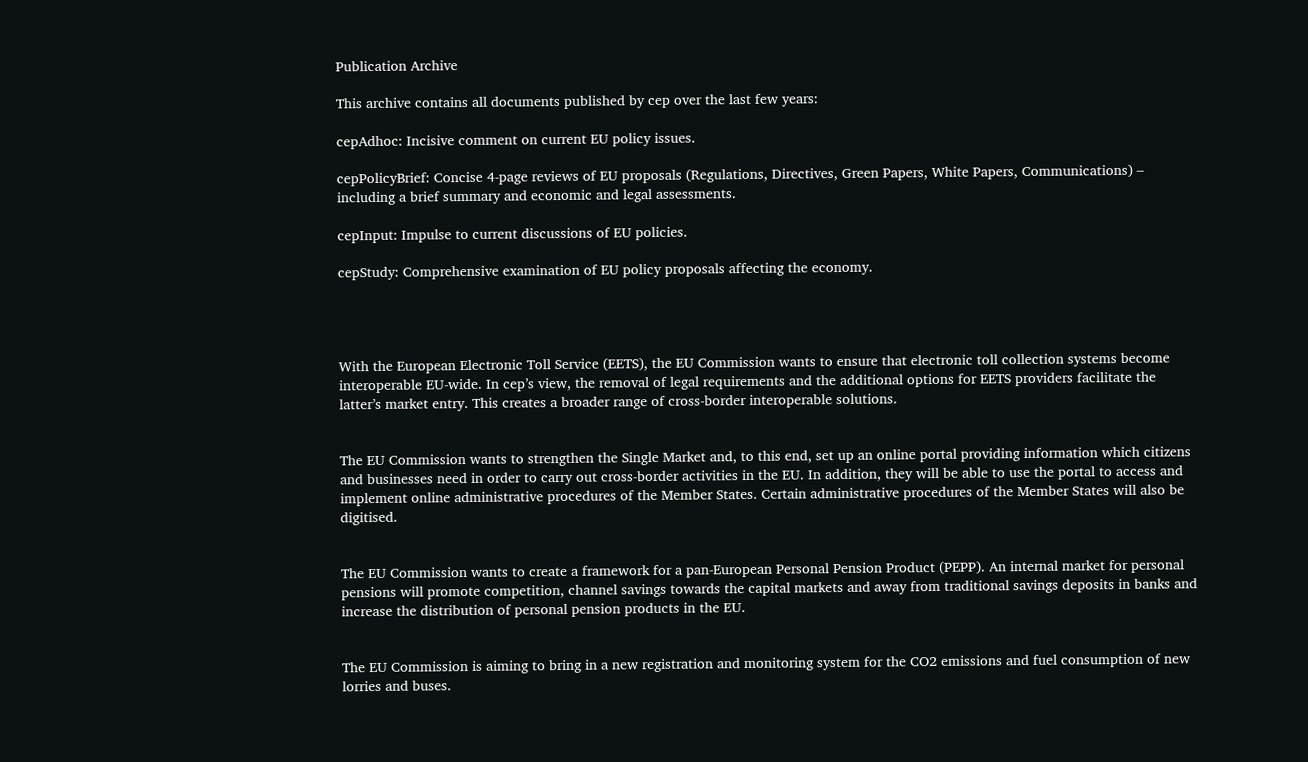Publication Archive

This archive contains all documents published by cep over the last few years:

cepAdhoc: Incisive comment on current EU policy issues.

cepPolicyBrief: Concise 4-page reviews of EU proposals (Regulations, Directives, Green Papers, White Papers, Communications) – including a brief summary and economic and legal assessments.

cepInput: Impulse to current discussions of EU policies.

cepStudy: Comprehensive examination of EU policy proposals affecting the economy.




With the European Electronic Toll Service (EETS), the EU Commission wants to ensure that electronic toll collection systems become interoperable EU-wide. In cep’s view, the removal of legal requirements and the additional options for EETS providers facilitate the latter’s market entry. This creates a broader range of cross-border interoperable solutions.


The EU Commission wants to strengthen the Single Market and, to this end, set up an online portal providing information which citizens and businesses need in order to carry out cross-border activities in the EU. In addition, they will be able to use the portal to access and implement online administrative procedures of the Member States. Certain administrative procedures of the Member States will also be digitised.


The EU Commission wants to create a framework for a pan-European Personal Pension Product (PEPP). An internal market for personal pensions will promote competition, channel savings towards the capital markets and away from traditional savings deposits in banks and increase the distribution of personal pension products in the EU.


The EU Commission is aiming to bring in a new registration and monitoring system for the CO2 emissions and fuel consumption of new lorries and buses.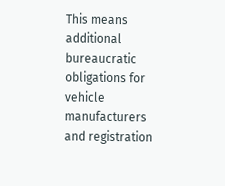This means additional bureaucratic obligations for vehicle manufacturers and registration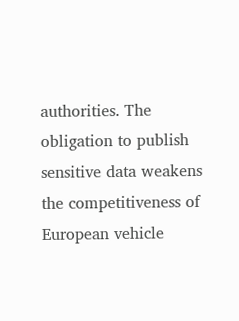authorities. The obligation to publish sensitive data weakens the competitiveness of European vehicle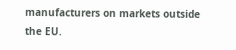manufacturers on markets outside the EU.